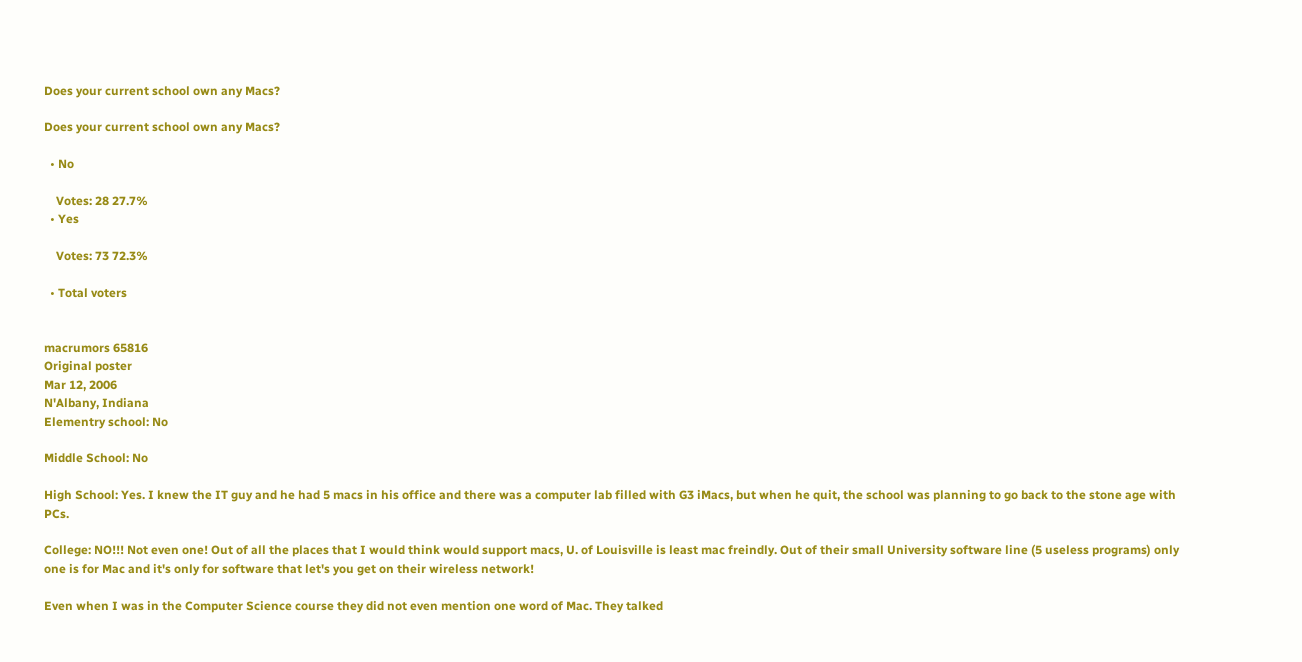Does your current school own any Macs?

Does your current school own any Macs?

  • No

    Votes: 28 27.7%
  • Yes

    Votes: 73 72.3%

  • Total voters


macrumors 65816
Original poster
Mar 12, 2006
N'Albany, Indiana
Elementry school: No

Middle School: No

High School: Yes. I knew the IT guy and he had 5 macs in his office and there was a computer lab filled with G3 iMacs, but when he quit, the school was planning to go back to the stone age with PCs.

College: NO!!! Not even one! Out of all the places that I would think would support macs, U. of Louisville is least mac freindly. Out of their small University software line (5 useless programs) only one is for Mac and it's only for software that let's you get on their wireless network!

Even when I was in the Computer Science course they did not even mention one word of Mac. They talked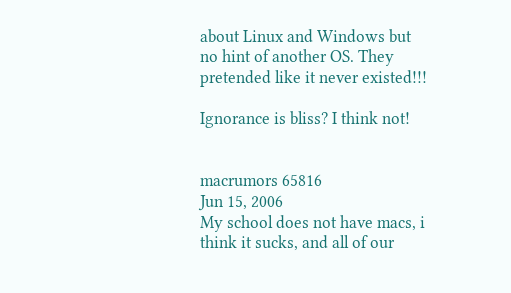about Linux and Windows but no hint of another OS. They pretended like it never existed!!!

Ignorance is bliss? I think not!


macrumors 65816
Jun 15, 2006
My school does not have macs, i think it sucks, and all of our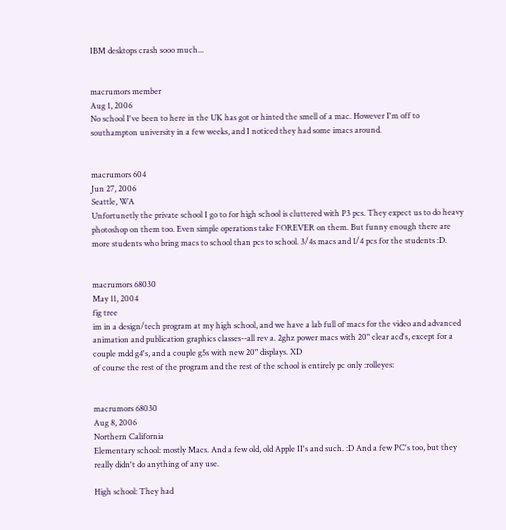IBM desktops crash sooo much...


macrumors member
Aug 1, 2006
No school I've been to here in the UK has got or hinted the smell of a mac. However I'm off to southampton university in a few weeks, and I noticed they had some imacs around.


macrumors 604
Jun 27, 2006
Seattle, WA
Unfortunetly the private school I go to for high school is cluttered with P3 pcs. They expect us to do heavy photoshop on them too. Even simple operations take FOREVER on them. But funny enough there are more students who bring macs to school than pcs to school. 3/4s macs and 1/4 pcs for the students :D.


macrumors 68030
May 11, 2004
fig tree
im in a design/tech program at my high school, and we have a lab full of macs for the video and advanced animation and publication graphics classes--all rev a. 2ghz power macs with 20" clear acd's, except for a couple mdd g4's, and a couple g5s with new 20" displays. XD
of course the rest of the program and the rest of the school is entirely pc only :rolleyes:


macrumors 68030
Aug 8, 2006
Northern California
Elementary school: mostly Macs. And a few old, old Apple II's and such. :D And a few PC's too, but they really didn't do anything of any use.

High school: They had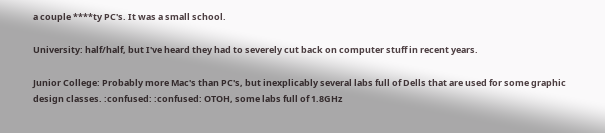a couple ****ty PC's. It was a small school.

University: half/half, but I've heard they had to severely cut back on computer stuff in recent years.

Junior College: Probably more Mac's than PC's, but inexplicably several labs full of Dells that are used for some graphic design classes. :confused: :confused: OTOH, some labs full of 1.8GHz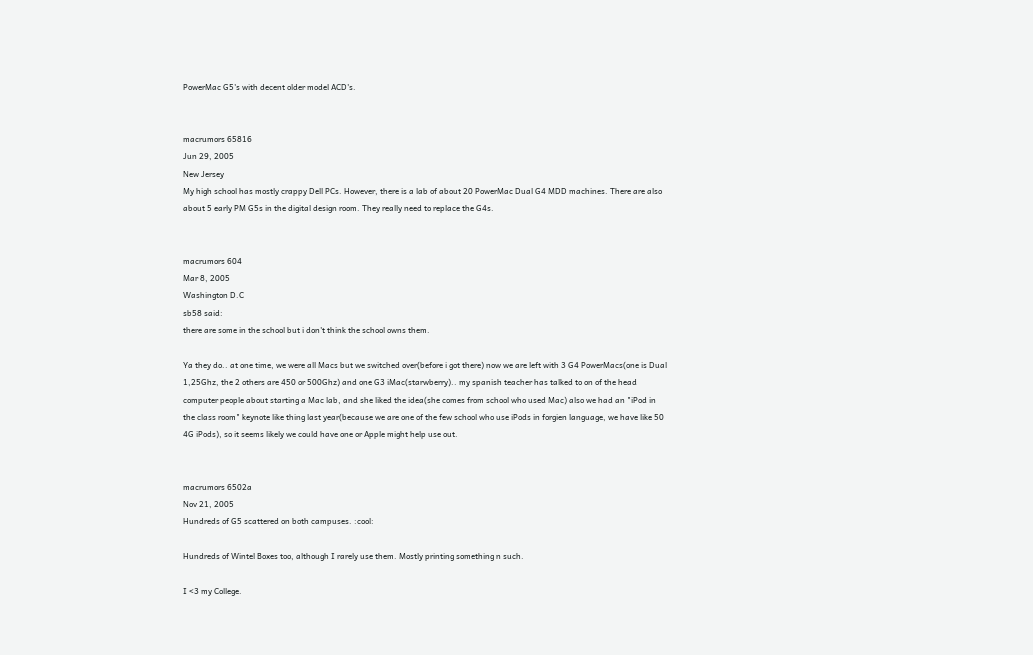PowerMac G5's with decent older model ACD's.


macrumors 65816
Jun 29, 2005
New Jersey
My high school has mostly crappy Dell PCs. However, there is a lab of about 20 PowerMac Dual G4 MDD machines. There are also about 5 early PM G5s in the digital design room. They really need to replace the G4s.


macrumors 604
Mar 8, 2005
Washington D.C
sb58 said:
there are some in the school but i don't think the school owns them.

Ya they do.. at one time, we were all Macs but we switched over(before i got there) now we are left with 3 G4 PowerMacs(one is Dual 1,25Ghz, the 2 others are 450 or 500Ghz) and one G3 iMac(starwberry).. my spanish teacher has talked to on of the head computer people about starting a Mac lab, and she liked the idea(she comes from school who used Mac) also we had an "iPod in the class room" keynote like thing last year(because we are one of the few school who use iPods in forgien language, we have like 50 4G iPods), so it seems likely we could have one or Apple might help use out.


macrumors 6502a
Nov 21, 2005
Hundreds of G5 scattered on both campuses. :cool:

Hundreds of Wintel Boxes too, although I rarely use them. Mostly printing something n such.

I <3 my College.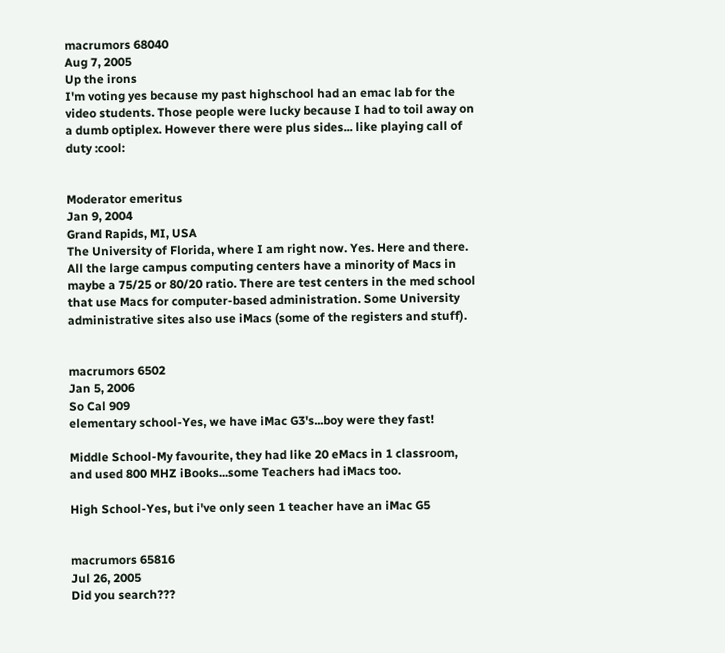macrumors 68040
Aug 7, 2005
Up the irons
I'm voting yes because my past highschool had an emac lab for the video students. Those people were lucky because I had to toil away on a dumb optiplex. However there were plus sides... like playing call of duty :cool:


Moderator emeritus
Jan 9, 2004
Grand Rapids, MI, USA
The University of Florida, where I am right now. Yes. Here and there. All the large campus computing centers have a minority of Macs in maybe a 75/25 or 80/20 ratio. There are test centers in the med school that use Macs for computer-based administration. Some University administrative sites also use iMacs (some of the registers and stuff).


macrumors 6502
Jan 5, 2006
So Cal 909
elementary school-Yes, we have iMac G3's...boy were they fast!

Middle School-My favourite, they had like 20 eMacs in 1 classroom, and used 800 MHZ iBooks...some Teachers had iMacs too.

High School-Yes, but i've only seen 1 teacher have an iMac G5


macrumors 65816
Jul 26, 2005
Did you search???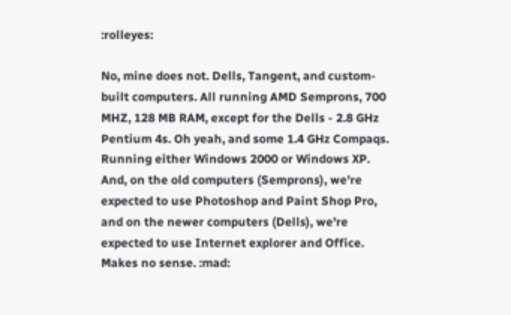:rolleyes:

No, mine does not. Dells, Tangent, and custom-built computers. All running AMD Semprons, 700 MHZ, 128 MB RAM, except for the Dells - 2.8 GHz Pentium 4s. Oh yeah, and some 1.4 GHz Compaqs. Running either Windows 2000 or Windows XP. And, on the old computers (Semprons), we're expected to use Photoshop and Paint Shop Pro, and on the newer computers (Dells), we're expected to use Internet explorer and Office. Makes no sense. :mad: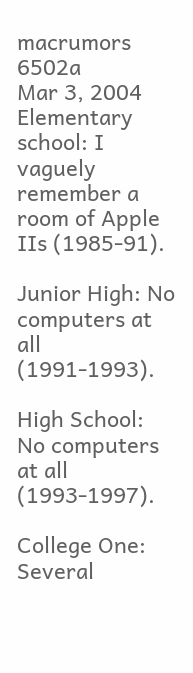macrumors 6502a
Mar 3, 2004
Elementary school: I vaguely remember a room of Apple IIs (1985-91).

Junior High: No computers at all (1991-1993).

High School: No computers at all (1993-1997).

College One: Several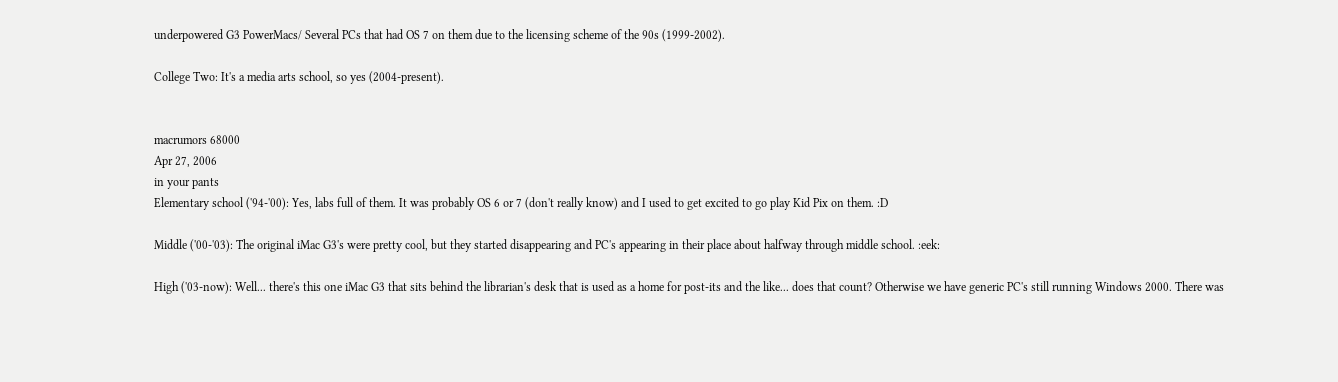underpowered G3 PowerMacs/ Several PCs that had OS 7 on them due to the licensing scheme of the 90s (1999-2002).

College Two: It's a media arts school, so yes (2004-present).


macrumors 68000
Apr 27, 2006
in your pants
Elementary school ('94-'00): Yes, labs full of them. It was probably OS 6 or 7 (don't really know) and I used to get excited to go play Kid Pix on them. :D

Middle ('00-'03): The original iMac G3's were pretty cool, but they started disappearing and PC's appearing in their place about halfway through middle school. :eek:

High ('03-now): Well... there's this one iMac G3 that sits behind the librarian's desk that is used as a home for post-its and the like... does that count? Otherwise we have generic PC's still running Windows 2000. There was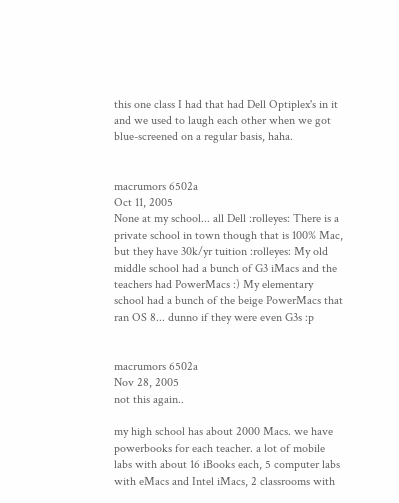this one class I had that had Dell Optiplex's in it and we used to laugh each other when we got blue-screened on a regular basis, haha.


macrumors 6502a
Oct 11, 2005
None at my school... all Dell :rolleyes: There is a private school in town though that is 100% Mac, but they have 30k/yr tuition :rolleyes: My old middle school had a bunch of G3 iMacs and the teachers had PowerMacs :) My elementary school had a bunch of the beige PowerMacs that ran OS 8... dunno if they were even G3s :p


macrumors 6502a
Nov 28, 2005
not this again..

my high school has about 2000 Macs. we have powerbooks for each teacher. a lot of mobile labs with about 16 iBooks each, 5 computer labs with eMacs and Intel iMacs, 2 classrooms with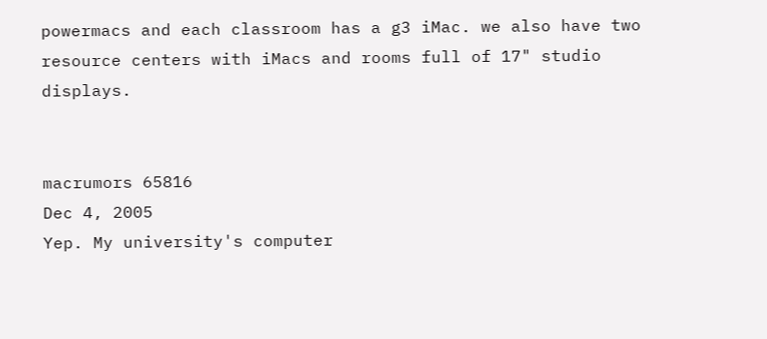powermacs and each classroom has a g3 iMac. we also have two resource centers with iMacs and rooms full of 17" studio displays.


macrumors 65816
Dec 4, 2005
Yep. My university's computer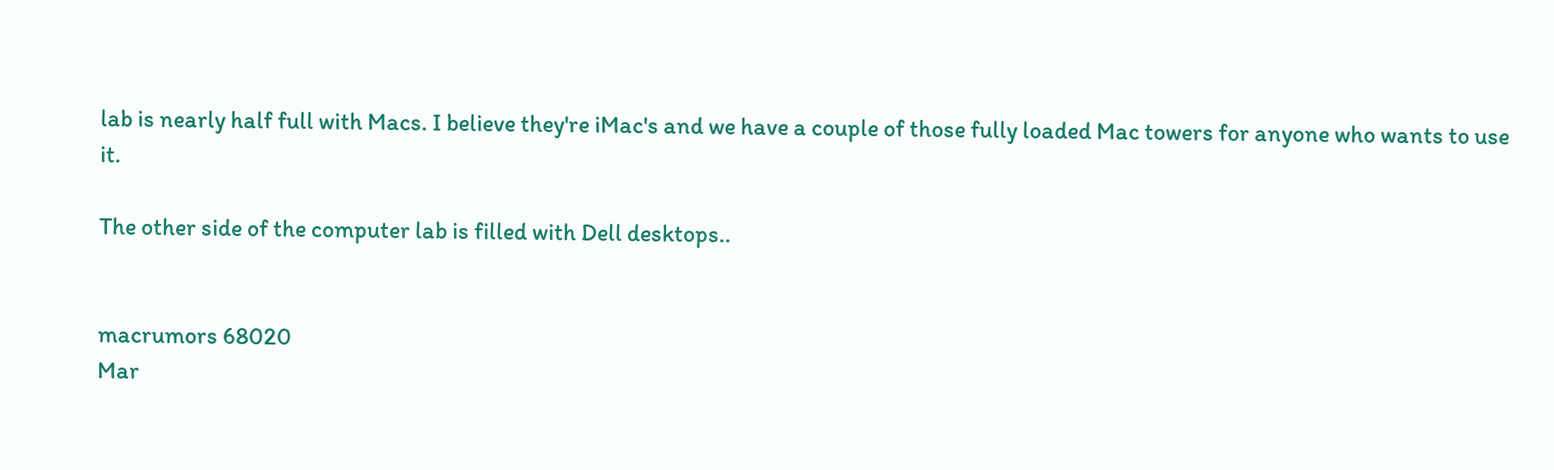lab is nearly half full with Macs. I believe they're iMac's and we have a couple of those fully loaded Mac towers for anyone who wants to use it.

The other side of the computer lab is filled with Dell desktops..


macrumors 68020
Mar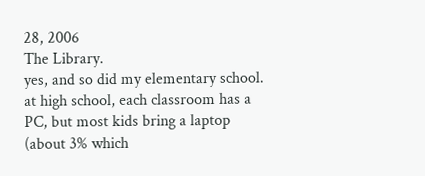28, 2006
The Library.
yes, and so did my elementary school. at high school, each classroom has a PC, but most kids bring a laptop (about 3% which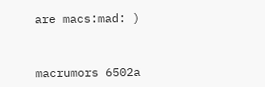are macs:mad: )


macrumors 6502a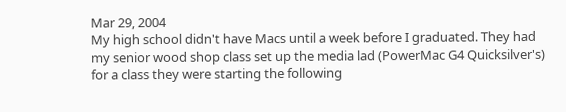Mar 29, 2004
My high school didn't have Macs until a week before I graduated. They had my senior wood shop class set up the media lad (PowerMac G4 Quicksilver's) for a class they were starting the following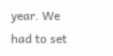year. We had to set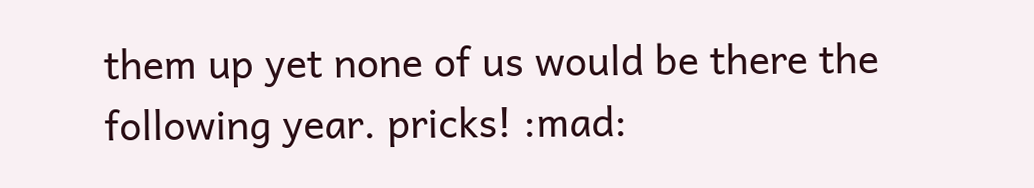them up yet none of us would be there the following year. pricks! :mad: